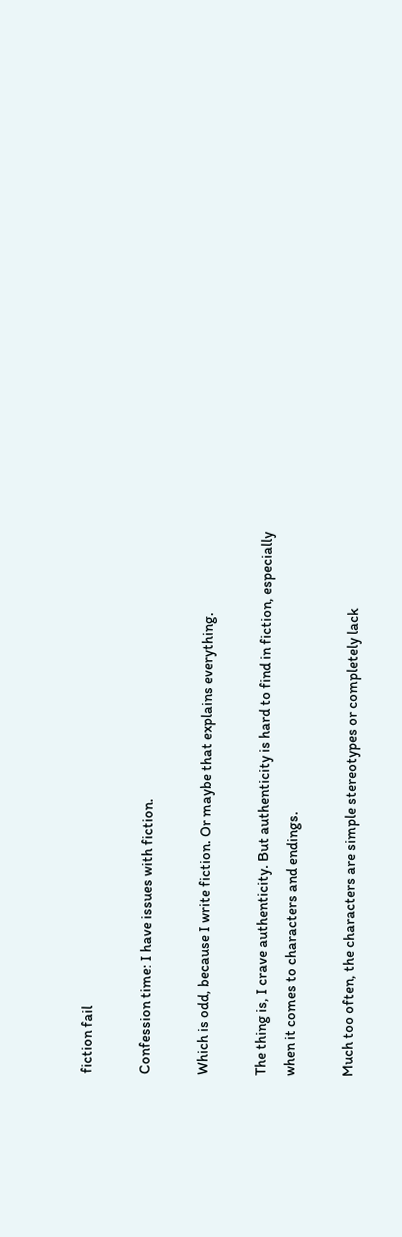fiction fail

Confession time: I have issues with fiction.

Which is odd, because I write fiction. Or maybe that explains everything.

The thing is, I crave authenticity. But authenticity is hard to find in fiction, especially when it comes to characters and endings.

Much too often, the characters are simple stereotypes or completely lack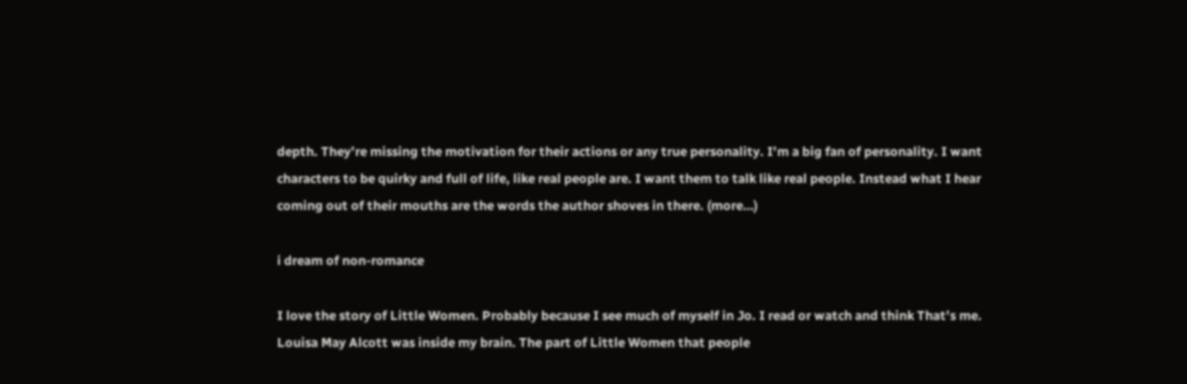depth. They’re missing the motivation for their actions or any true personality. I’m a big fan of personality. I want characters to be quirky and full of life, like real people are. I want them to talk like real people. Instead what I hear coming out of their mouths are the words the author shoves in there. (more…)

i dream of non-romance

I love the story of Little Women. Probably because I see much of myself in Jo. I read or watch and think That’s me. Louisa May Alcott was inside my brain. The part of Little Women that people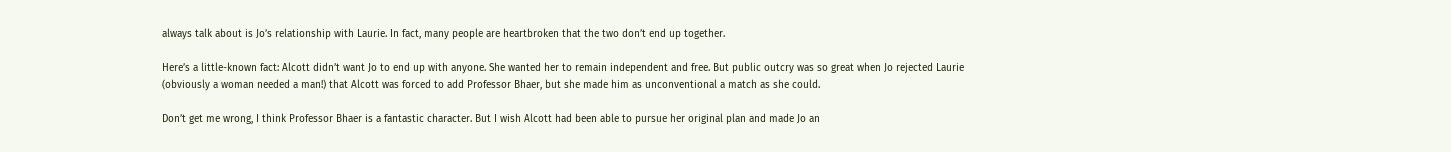always talk about is Jo’s relationship with Laurie. In fact, many people are heartbroken that the two don’t end up together.

Here’s a little-known fact: Alcott didn’t want Jo to end up with anyone. She wanted her to remain independent and free. But public outcry was so great when Jo rejected Laurie (obviously a woman needed a man!) that Alcott was forced to add Professor Bhaer, but she made him as unconventional a match as she could.

Don’t get me wrong, I think Professor Bhaer is a fantastic character. But I wish Alcott had been able to pursue her original plan and made Jo an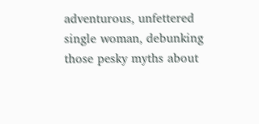adventurous, unfettered single woman, debunking those pesky myths about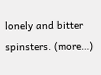lonely and bitter spinsters. (more…)